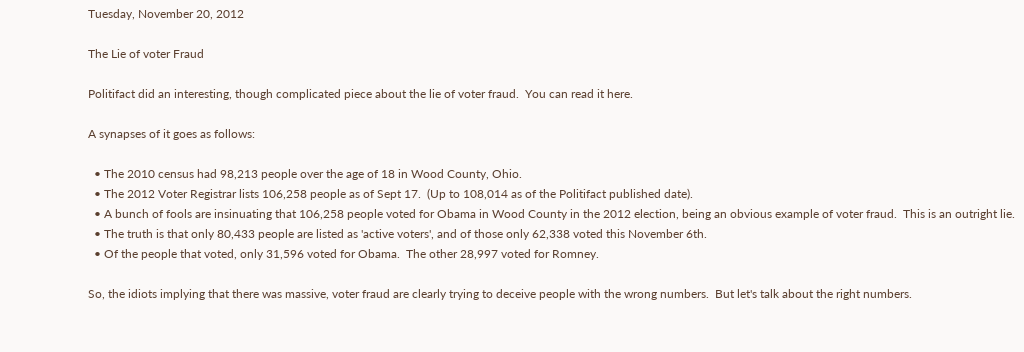Tuesday, November 20, 2012

The Lie of voter Fraud

Politifact did an interesting, though complicated piece about the lie of voter fraud.  You can read it here.

A synapses of it goes as follows:

  • The 2010 census had 98,213 people over the age of 18 in Wood County, Ohio.
  • The 2012 Voter Registrar lists 106,258 people as of Sept 17.  (Up to 108,014 as of the Politifact published date).
  • A bunch of fools are insinuating that 106,258 people voted for Obama in Wood County in the 2012 election, being an obvious example of voter fraud.  This is an outright lie.
  • The truth is that only 80,433 people are listed as 'active voters', and of those only 62,338 voted this November 6th.
  • Of the people that voted, only 31,596 voted for Obama.  The other 28,997 voted for Romney.

So, the idiots implying that there was massive, voter fraud are clearly trying to deceive people with the wrong numbers.  But let's talk about the right numbers.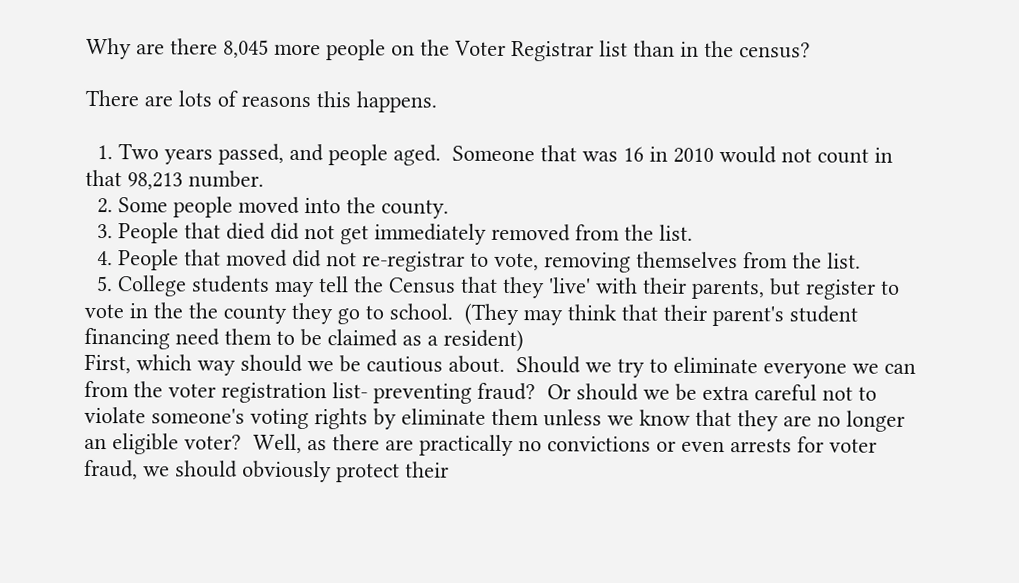Why are there 8,045 more people on the Voter Registrar list than in the census?

There are lots of reasons this happens.

  1. Two years passed, and people aged.  Someone that was 16 in 2010 would not count in that 98,213 number.
  2. Some people moved into the county.
  3. People that died did not get immediately removed from the list.
  4. People that moved did not re-registrar to vote, removing themselves from the list.
  5. College students may tell the Census that they 'live' with their parents, but register to vote in the the county they go to school.  (They may think that their parent's student financing need them to be claimed as a resident)
First, which way should we be cautious about.  Should we try to eliminate everyone we can from the voter registration list- preventing fraud?  Or should we be extra careful not to violate someone's voting rights by eliminate them unless we know that they are no longer an eligible voter?  Well, as there are practically no convictions or even arrests for voter fraud, we should obviously protect their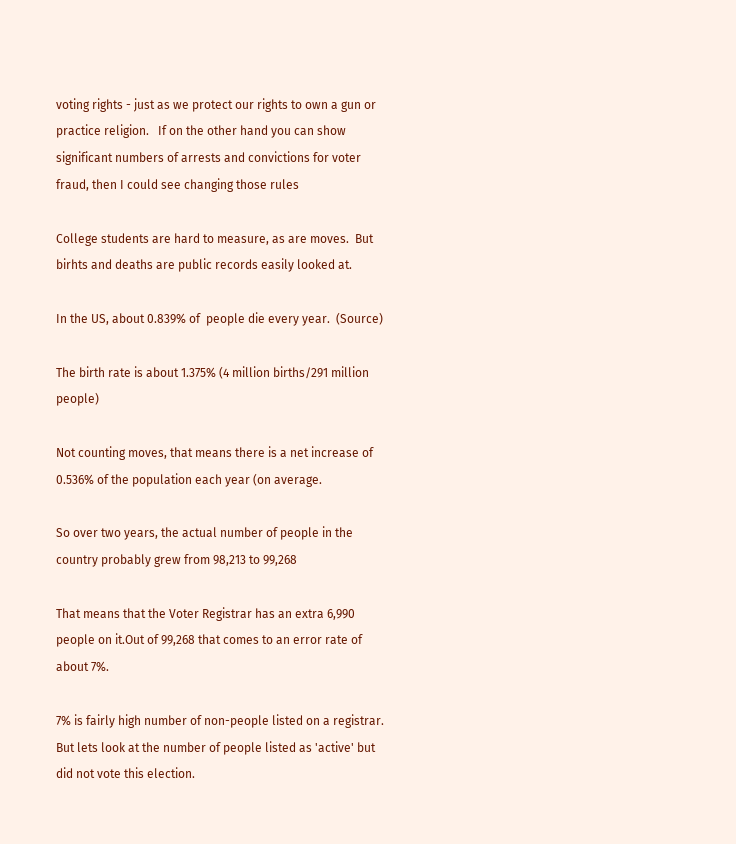voting rights - just as we protect our rights to own a gun or practice religion.   If on the other hand you can show significant numbers of arrests and convictions for voter fraud, then I could see changing those rules

College students are hard to measure, as are moves.  But birhts and deaths are public records easily looked at.

In the US, about 0.839% of  people die every year.  (Source)

The birth rate is about 1.375% (4 million births/291 million people)

Not counting moves, that means there is a net increase of 0.536% of the population each year (on average.

So over two years, the actual number of people in the country probably grew from 98,213 to 99,268

That means that the Voter Registrar has an extra 6,990 people on it.Out of 99,268 that comes to an error rate of about 7%.

7% is fairly high number of non-people listed on a registrar.  But lets look at the number of people listed as 'active' but did not vote this election.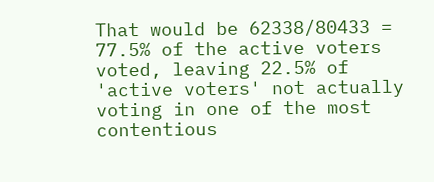That would be 62338/80433 = 77.5% of the active voters voted, leaving 22.5% of 'active voters' not actually voting in one of the most contentious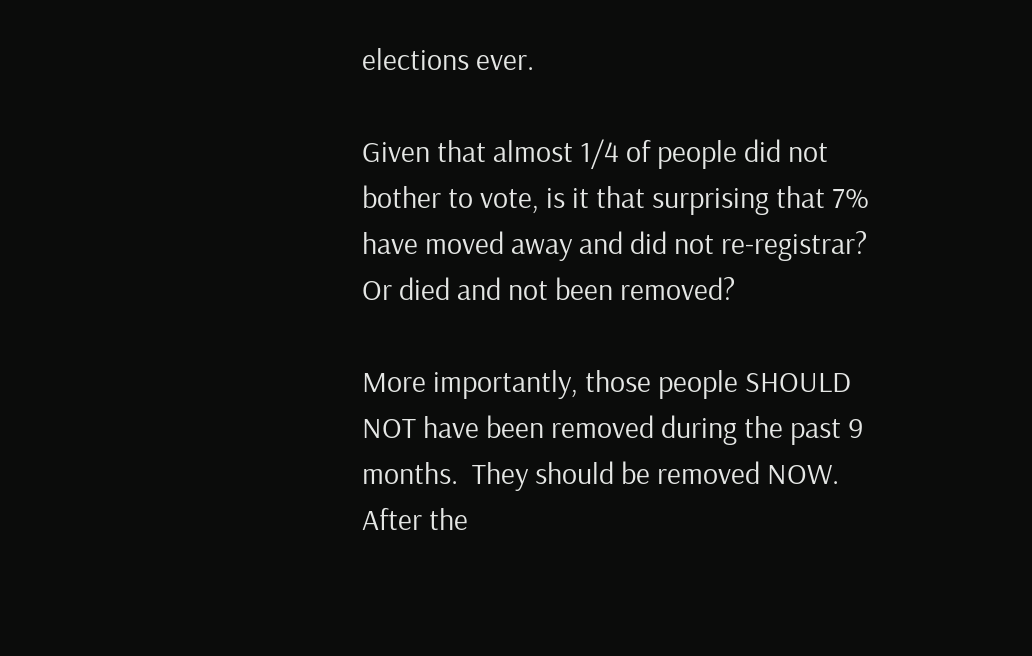elections ever.

Given that almost 1/4 of people did not bother to vote, is it that surprising that 7% have moved away and did not re-registrar?  Or died and not been removed?

More importantly, those people SHOULD NOT have been removed during the past 9 months.  They should be removed NOW.   After the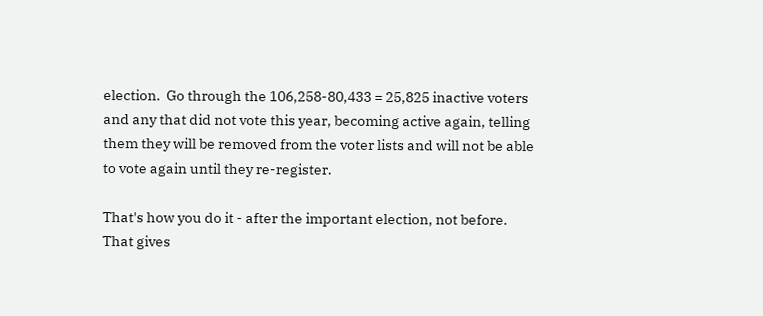election.  Go through the 106,258-80,433 = 25,825 inactive voters and any that did not vote this year, becoming active again, telling them they will be removed from the voter lists and will not be able to vote again until they re-register.

That's how you do it - after the important election, not before.  That gives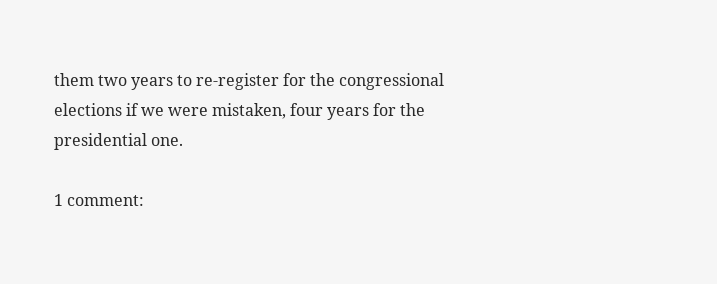them two years to re-register for the congressional elections if we were mistaken, four years for the presidential one.

1 comment: